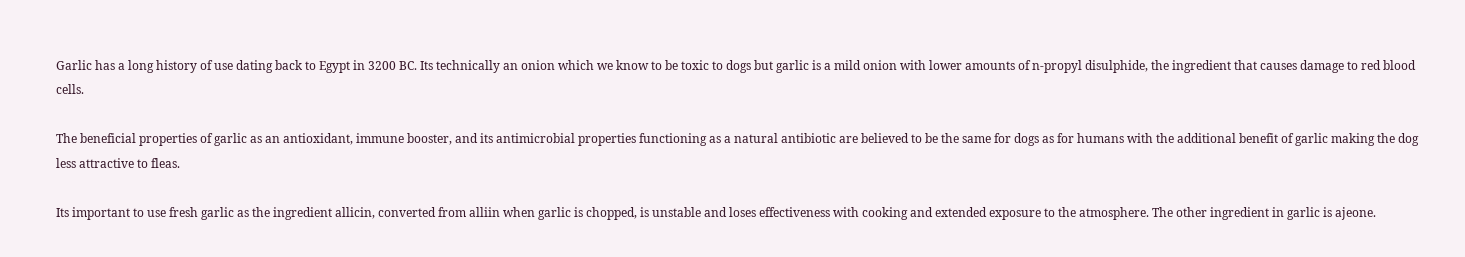Garlic has a long history of use dating back to Egypt in 3200 BC. Its technically an onion which we know to be toxic to dogs but garlic is a mild onion with lower amounts of n-propyl disulphide, the ingredient that causes damage to red blood cells.

The beneficial properties of garlic as an antioxidant, immune booster, and its antimicrobial properties functioning as a natural antibiotic are believed to be the same for dogs as for humans with the additional benefit of garlic making the dog less attractive to fleas.

Its important to use fresh garlic as the ingredient allicin, converted from alliin when garlic is chopped, is unstable and loses effectiveness with cooking and extended exposure to the atmosphere. The other ingredient in garlic is ajeone.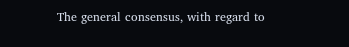The general consensus, with regard to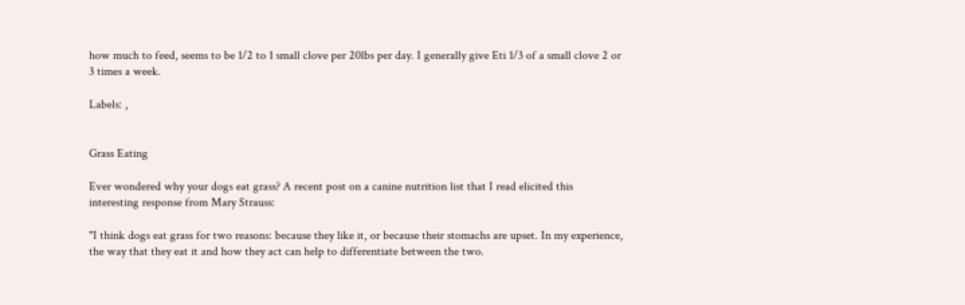how much to feed, seems to be 1/2 to 1 small clove per 20lbs per day. I generally give Eti 1/3 of a small clove 2 or 3 times a week.

Labels: ,


Grass Eating

Ever wondered why your dogs eat grass? A recent post on a canine nutrition list that I read elicited this interesting response from Mary Strauss:

"I think dogs eat grass for two reasons: because they like it, or because their stomachs are upset. In my experience, the way that they eat it and how they act can help to differentiate between the two.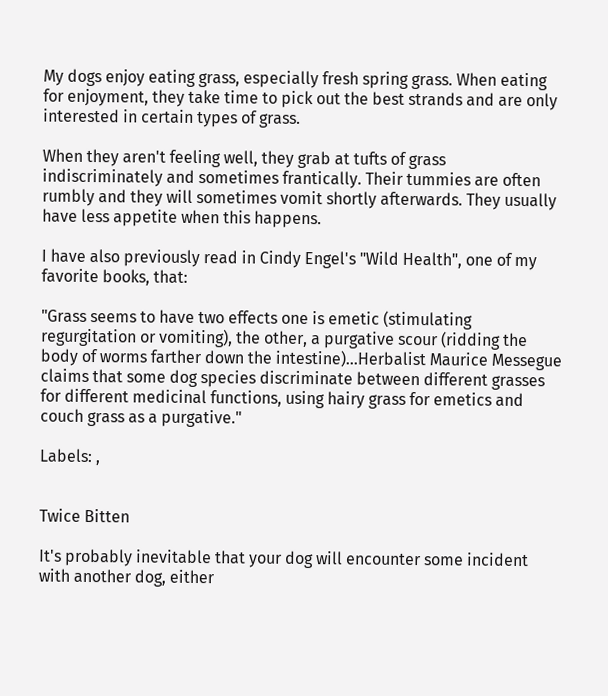My dogs enjoy eating grass, especially fresh spring grass. When eating for enjoyment, they take time to pick out the best strands and are only interested in certain types of grass.

When they aren't feeling well, they grab at tufts of grass indiscriminately and sometimes frantically. Their tummies are often rumbly and they will sometimes vomit shortly afterwards. They usually have less appetite when this happens.

I have also previously read in Cindy Engel's "Wild Health", one of my favorite books, that:

"Grass seems to have two effects one is emetic (stimulating regurgitation or vomiting), the other, a purgative scour (ridding the body of worms farther down the intestine)...Herbalist Maurice Messegue claims that some dog species discriminate between different grasses for different medicinal functions, using hairy grass for emetics and couch grass as a purgative."

Labels: ,


Twice Bitten

It's probably inevitable that your dog will encounter some incident with another dog, either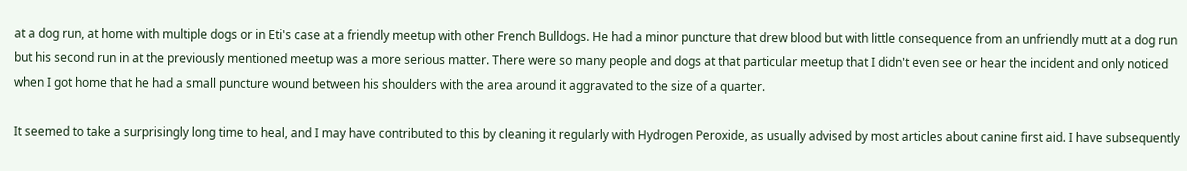at a dog run, at home with multiple dogs or in Eti's case at a friendly meetup with other French Bulldogs. He had a minor puncture that drew blood but with little consequence from an unfriendly mutt at a dog run but his second run in at the previously mentioned meetup was a more serious matter. There were so many people and dogs at that particular meetup that I didn't even see or hear the incident and only noticed when I got home that he had a small puncture wound between his shoulders with the area around it aggravated to the size of a quarter.

It seemed to take a surprisingly long time to heal, and I may have contributed to this by cleaning it regularly with Hydrogen Peroxide, as usually advised by most articles about canine first aid. I have subsequently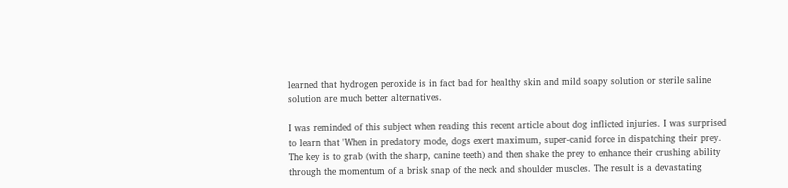learned that hydrogen peroxide is in fact bad for healthy skin and mild soapy solution or sterile saline solution are much better alternatives.

I was reminded of this subject when reading this recent article about dog inflicted injuries. I was surprised to learn that 'When in predatory mode, dogs exert maximum, super-canid force in dispatching their prey. The key is to grab (with the sharp, canine teeth) and then shake the prey to enhance their crushing ability through the momentum of a brisk snap of the neck and shoulder muscles. The result is a devastating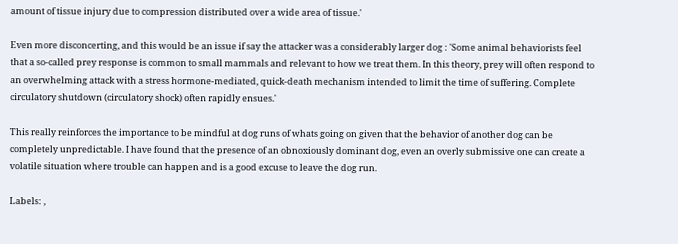amount of tissue injury due to compression distributed over a wide area of tissue.'

Even more disconcerting, and this would be an issue if say the attacker was a considerably larger dog : 'Some animal behaviorists feel that a so-called prey response is common to small mammals and relevant to how we treat them. In this theory, prey will often respond to an overwhelming attack with a stress hormone-mediated, quick-death mechanism intended to limit the time of suffering. Complete circulatory shutdown (circulatory shock) often rapidly ensues.'

This really reinforces the importance to be mindful at dog runs of whats going on given that the behavior of another dog can be completely unpredictable. I have found that the presence of an obnoxiously dominant dog, even an overly submissive one can create a volatile situation where trouble can happen and is a good excuse to leave the dog run.

Labels: ,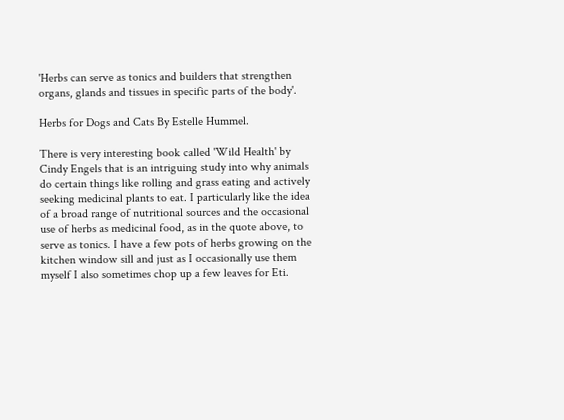'Herbs can serve as tonics and builders that strengthen organs, glands and tissues in specific parts of the body'.

Herbs for Dogs and Cats By Estelle Hummel.

There is very interesting book called 'Wild Health' by Cindy Engels that is an intriguing study into why animals do certain things like rolling and grass eating and actively seeking medicinal plants to eat. I particularly like the idea of a broad range of nutritional sources and the occasional use of herbs as medicinal food, as in the quote above, to serve as tonics. I have a few pots of herbs growing on the kitchen window sill and just as I occasionally use them myself I also sometimes chop up a few leaves for Eti.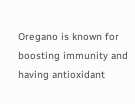Oregano is known for boosting immunity and having antioxidant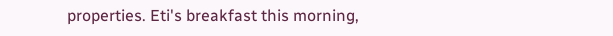properties. Eti's breakfast this morning,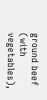ground beef (with vegetables),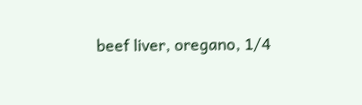beef liver, oregano, 1/4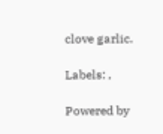clove garlic.

Labels: ,

Powered by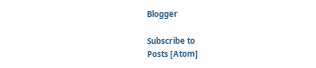Blogger

Subscribe to
Posts [Atom]